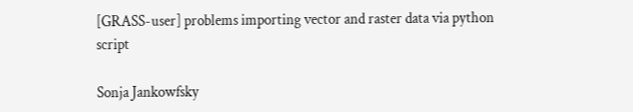[GRASS-user] problems importing vector and raster data via python script

Sonja Jankowfsky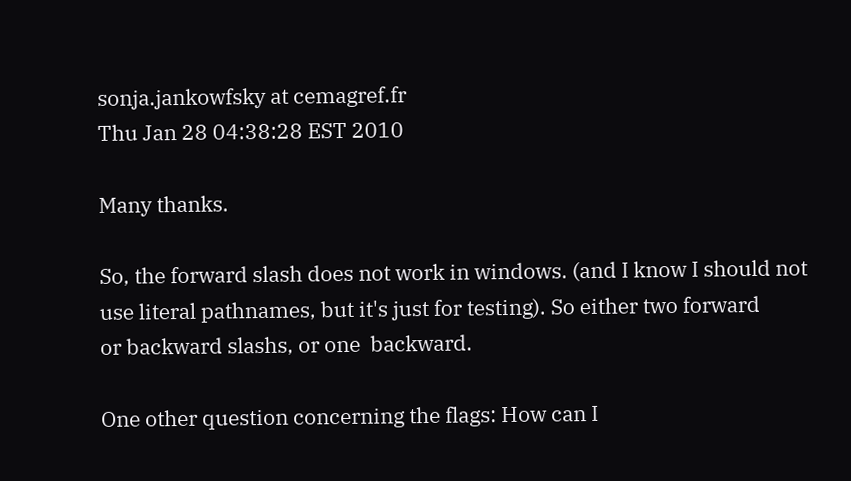sonja.jankowfsky at cemagref.fr
Thu Jan 28 04:38:28 EST 2010

Many thanks.

So, the forward slash does not work in windows. (and I know I should not
use literal pathnames, but it's just for testing). So either two forward
or backward slashs, or one  backward.

One other question concerning the flags: How can I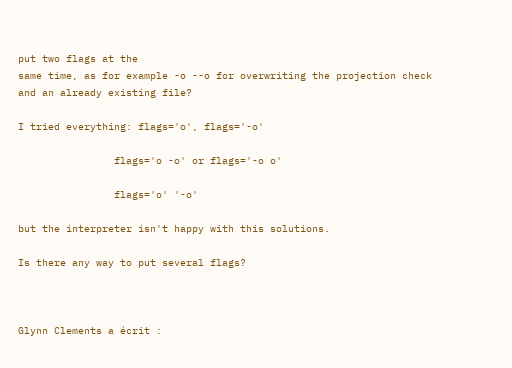put two flags at the
same time, as for example -o --o for overwriting the projection check
and an already existing file?

I tried everything: flags='o', flags='-o'

                flags='o -o' or flags='-o o'

                flags='o' '-o'

but the interpreter isn't happy with this solutions.

Is there any way to put several flags?



Glynn Clements a écrit :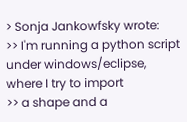> Sonja Jankowfsky wrote:
>> I'm running a python script under windows/eclipse, where I try to import
>> a shape and a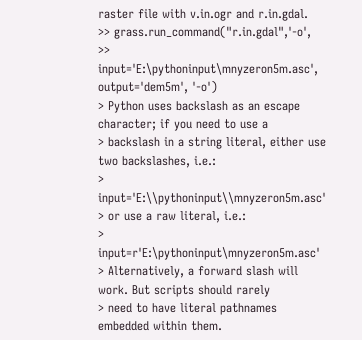raster file with v.in.ogr and r.in.gdal.
>> grass.run_command("r.in.gdal",'-o',
>> input='E:\pythoninput\mnyzeron5m.asc', output='dem5m', '-o')
> Python uses backslash as an escape character; if you need to use a
> backslash in a string literal, either use two backslashes, i.e.:
>   input='E:\\pythoninput\\mnyzeron5m.asc'
> or use a raw literal, i.e.:
>   input=r'E:\pythoninput\mnyzeron5m.asc'
> Alternatively, a forward slash will work. But scripts should rarely
> need to have literal pathnames embedded within them.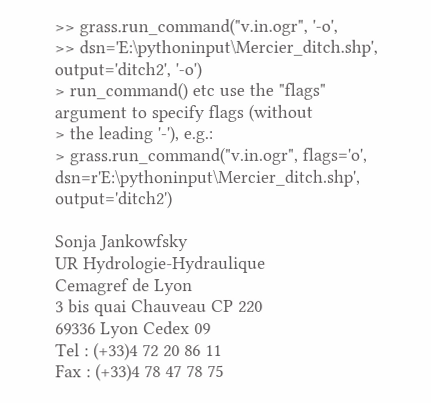>> grass.run_command("v.in.ogr", '-o',
>> dsn='E:\pythoninput\Mercier_ditch.shp', output='ditch2', '-o')
> run_command() etc use the "flags" argument to specify flags (without
> the leading '-'), e.g.:
> grass.run_command("v.in.ogr", flags='o', dsn=r'E:\pythoninput\Mercier_ditch.shp', output='ditch2')

Sonja Jankowfsky
UR Hydrologie-Hydraulique
Cemagref de Lyon
3 bis quai Chauveau CP 220
69336 Lyon Cedex 09
Tel : (+33)4 72 20 86 11
Fax : (+33)4 78 47 78 75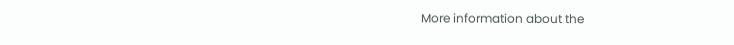More information about the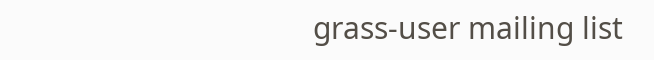grass-user mailing list